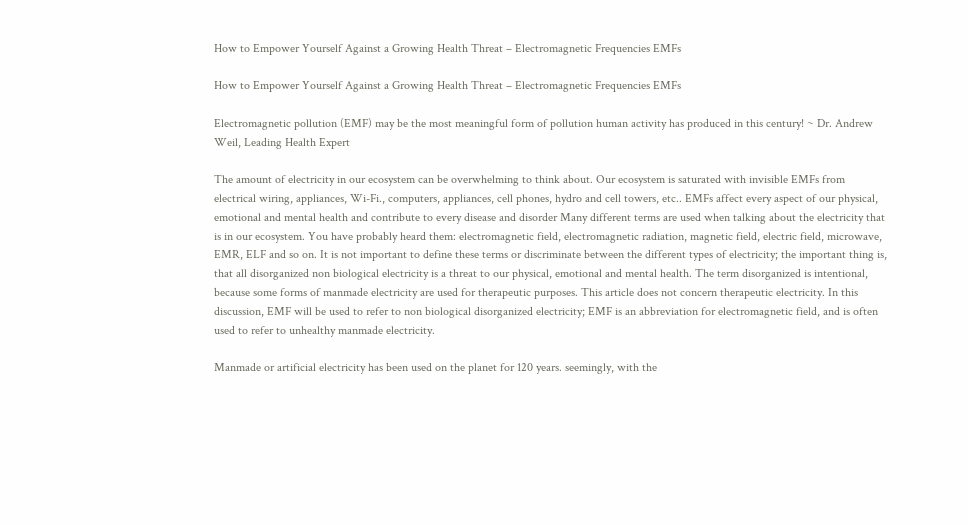How to Empower Yourself Against a Growing Health Threat – Electromagnetic Frequencies EMFs

How to Empower Yourself Against a Growing Health Threat – Electromagnetic Frequencies EMFs

Electromagnetic pollution (EMF) may be the most meaningful form of pollution human activity has produced in this century! ~ Dr. Andrew Weil, Leading Health Expert

The amount of electricity in our ecosystem can be overwhelming to think about. Our ecosystem is saturated with invisible EMFs from electrical wiring, appliances, Wi-Fi., computers, appliances, cell phones, hydro and cell towers, etc.. EMFs affect every aspect of our physical, emotional and mental health and contribute to every disease and disorder Many different terms are used when talking about the electricity that is in our ecosystem. You have probably heard them: electromagnetic field, electromagnetic radiation, magnetic field, electric field, microwave, EMR, ELF and so on. It is not important to define these terms or discriminate between the different types of electricity; the important thing is, that all disorganized non biological electricity is a threat to our physical, emotional and mental health. The term disorganized is intentional, because some forms of manmade electricity are used for therapeutic purposes. This article does not concern therapeutic electricity. In this discussion, EMF will be used to refer to non biological disorganized electricity; EMF is an abbreviation for electromagnetic field, and is often used to refer to unhealthy manmade electricity.

Manmade or artificial electricity has been used on the planet for 120 years. seemingly, with the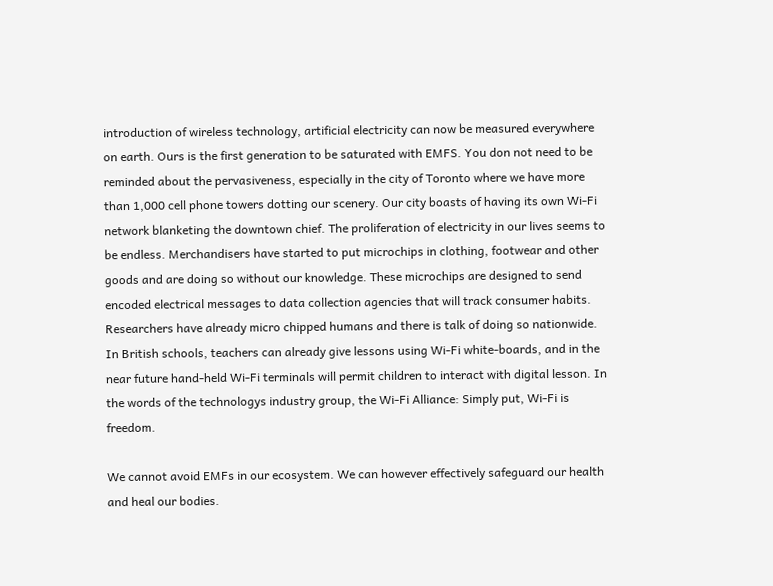introduction of wireless technology, artificial electricity can now be measured everywhere on earth. Ours is the first generation to be saturated with EMFS. You don not need to be reminded about the pervasiveness, especially in the city of Toronto where we have more than 1,000 cell phone towers dotting our scenery. Our city boasts of having its own Wi-Fi network blanketing the downtown chief. The proliferation of electricity in our lives seems to be endless. Merchandisers have started to put microchips in clothing, footwear and other goods and are doing so without our knowledge. These microchips are designed to send encoded electrical messages to data collection agencies that will track consumer habits. Researchers have already micro chipped humans and there is talk of doing so nationwide. In British schools, teachers can already give lessons using Wi-Fi white-boards, and in the near future hand-held Wi-Fi terminals will permit children to interact with digital lesson. In the words of the technologys industry group, the Wi-Fi Alliance: Simply put, Wi-Fi is freedom.

We cannot avoid EMFs in our ecosystem. We can however effectively safeguard our health and heal our bodies.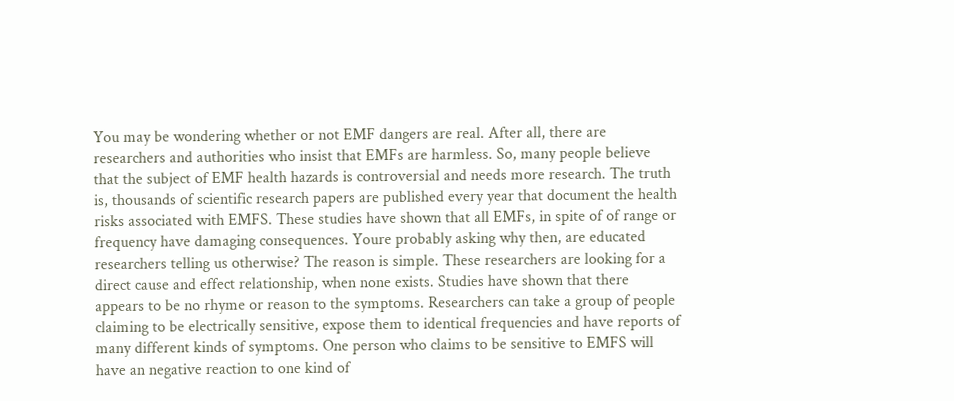You may be wondering whether or not EMF dangers are real. After all, there are researchers and authorities who insist that EMFs are harmless. So, many people believe that the subject of EMF health hazards is controversial and needs more research. The truth is, thousands of scientific research papers are published every year that document the health risks associated with EMFS. These studies have shown that all EMFs, in spite of of range or frequency have damaging consequences. Youre probably asking why then, are educated researchers telling us otherwise? The reason is simple. These researchers are looking for a direct cause and effect relationship, when none exists. Studies have shown that there appears to be no rhyme or reason to the symptoms. Researchers can take a group of people claiming to be electrically sensitive, expose them to identical frequencies and have reports of many different kinds of symptoms. One person who claims to be sensitive to EMFS will have an negative reaction to one kind of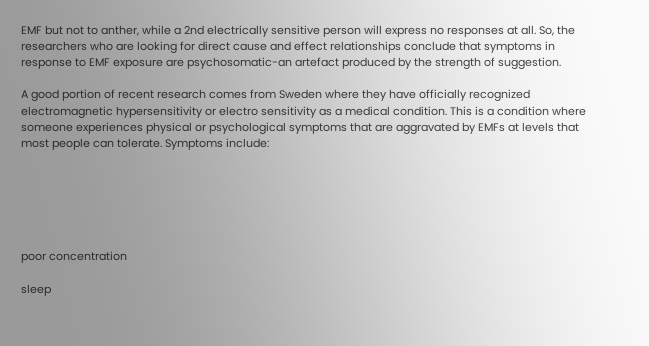EMF but not to anther, while a 2nd electrically sensitive person will express no responses at all. So, the researchers who are looking for direct cause and effect relationships conclude that symptoms in response to EMF exposure are psychosomatic-an artefact produced by the strength of suggestion.

A good portion of recent research comes from Sweden where they have officially recognized electromagnetic hypersensitivity or electro sensitivity as a medical condition. This is a condition where someone experiences physical or psychological symptoms that are aggravated by EMFs at levels that most people can tolerate. Symptoms include:






poor concentration

sleep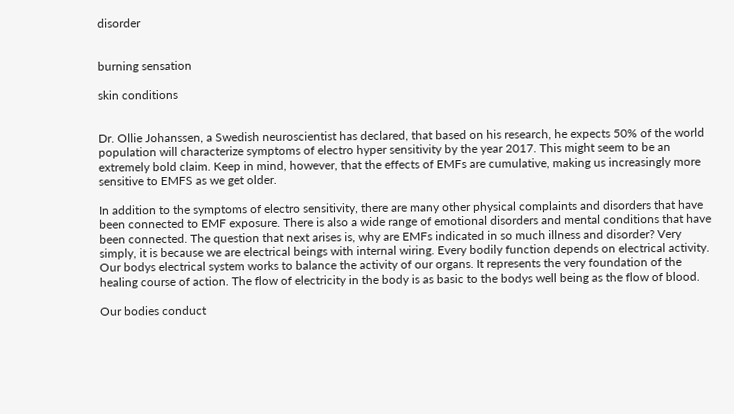disorder


burning sensation

skin conditions


Dr. Ollie Johanssen, a Swedish neuroscientist has declared, that based on his research, he expects 50% of the world population will characterize symptoms of electro hyper sensitivity by the year 2017. This might seem to be an extremely bold claim. Keep in mind, however, that the effects of EMFs are cumulative, making us increasingly more sensitive to EMFS as we get older.

In addition to the symptoms of electro sensitivity, there are many other physical complaints and disorders that have been connected to EMF exposure. There is also a wide range of emotional disorders and mental conditions that have been connected. The question that next arises is, why are EMFs indicated in so much illness and disorder? Very simply, it is because we are electrical beings with internal wiring. Every bodily function depends on electrical activity. Our bodys electrical system works to balance the activity of our organs. It represents the very foundation of the healing course of action. The flow of electricity in the body is as basic to the bodys well being as the flow of blood.

Our bodies conduct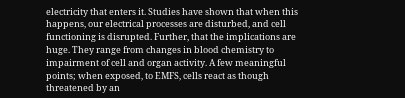electricity that enters it. Studies have shown that when this happens, our electrical processes are disturbed, and cell functioning is disrupted. Further, that the implications are huge. They range from changes in blood chemistry to impairment of cell and organ activity. A few meaningful points; when exposed, to EMFS, cells react as though threatened by an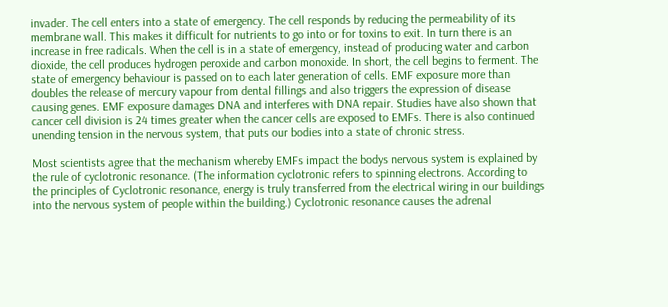invader. The cell enters into a state of emergency. The cell responds by reducing the permeability of its membrane wall. This makes it difficult for nutrients to go into or for toxins to exit. In turn there is an increase in free radicals. When the cell is in a state of emergency, instead of producing water and carbon dioxide, the cell produces hydrogen peroxide and carbon monoxide. In short, the cell begins to ferment. The state of emergency behaviour is passed on to each later generation of cells. EMF exposure more than doubles the release of mercury vapour from dental fillings and also triggers the expression of disease causing genes. EMF exposure damages DNA and interferes with DNA repair. Studies have also shown that cancer cell division is 24 times greater when the cancer cells are exposed to EMFs. There is also continued unending tension in the nervous system, that puts our bodies into a state of chronic stress.

Most scientists agree that the mechanism whereby EMFs impact the bodys nervous system is explained by the rule of cyclotronic resonance. (The information cyclotronic refers to spinning electrons. According to the principles of Cyclotronic resonance, energy is truly transferred from the electrical wiring in our buildings into the nervous system of people within the building.) Cyclotronic resonance causes the adrenal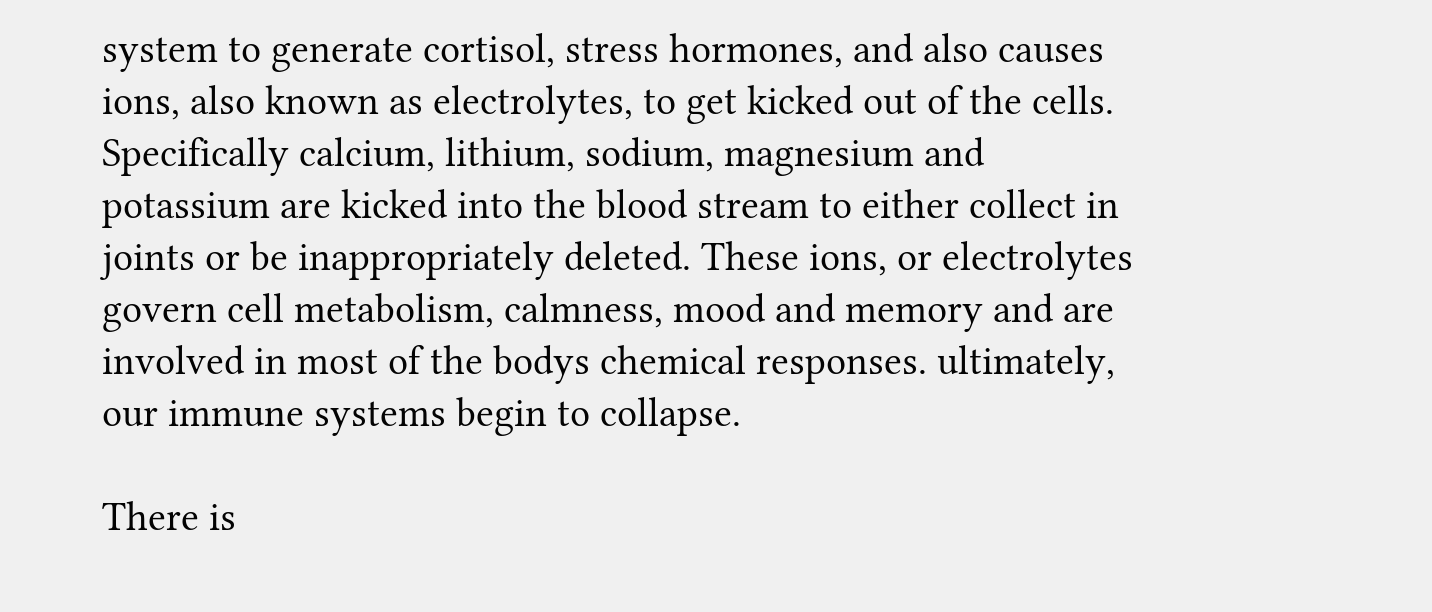system to generate cortisol, stress hormones, and also causes ions, also known as electrolytes, to get kicked out of the cells. Specifically calcium, lithium, sodium, magnesium and potassium are kicked into the blood stream to either collect in joints or be inappropriately deleted. These ions, or electrolytes govern cell metabolism, calmness, mood and memory and are involved in most of the bodys chemical responses. ultimately, our immune systems begin to collapse.

There is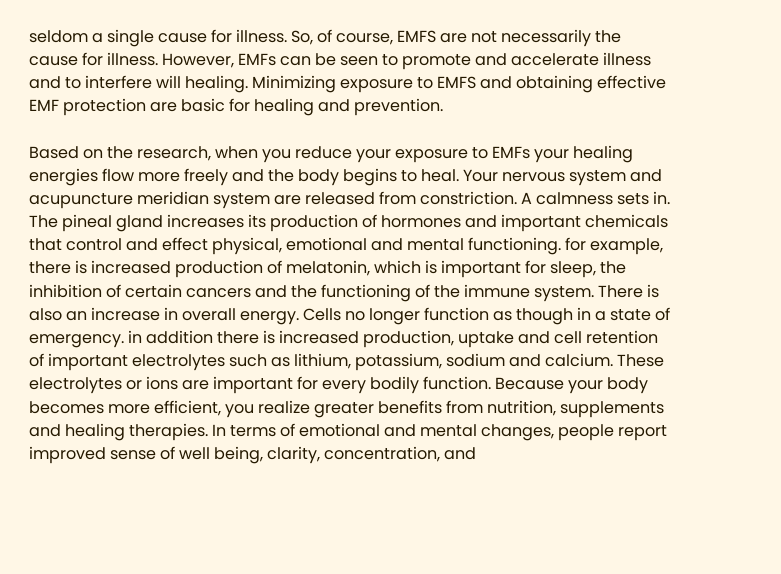seldom a single cause for illness. So, of course, EMFS are not necessarily the cause for illness. However, EMFs can be seen to promote and accelerate illness and to interfere will healing. Minimizing exposure to EMFS and obtaining effective EMF protection are basic for healing and prevention.

Based on the research, when you reduce your exposure to EMFs your healing energies flow more freely and the body begins to heal. Your nervous system and acupuncture meridian system are released from constriction. A calmness sets in. The pineal gland increases its production of hormones and important chemicals that control and effect physical, emotional and mental functioning. for example, there is increased production of melatonin, which is important for sleep, the inhibition of certain cancers and the functioning of the immune system. There is also an increase in overall energy. Cells no longer function as though in a state of emergency. in addition there is increased production, uptake and cell retention of important electrolytes such as lithium, potassium, sodium and calcium. These electrolytes or ions are important for every bodily function. Because your body becomes more efficient, you realize greater benefits from nutrition, supplements and healing therapies. In terms of emotional and mental changes, people report improved sense of well being, clarity, concentration, and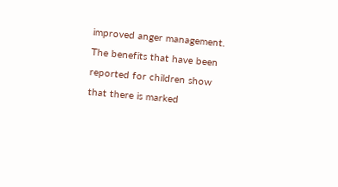improved anger management. The benefits that have been reported for children show that there is marked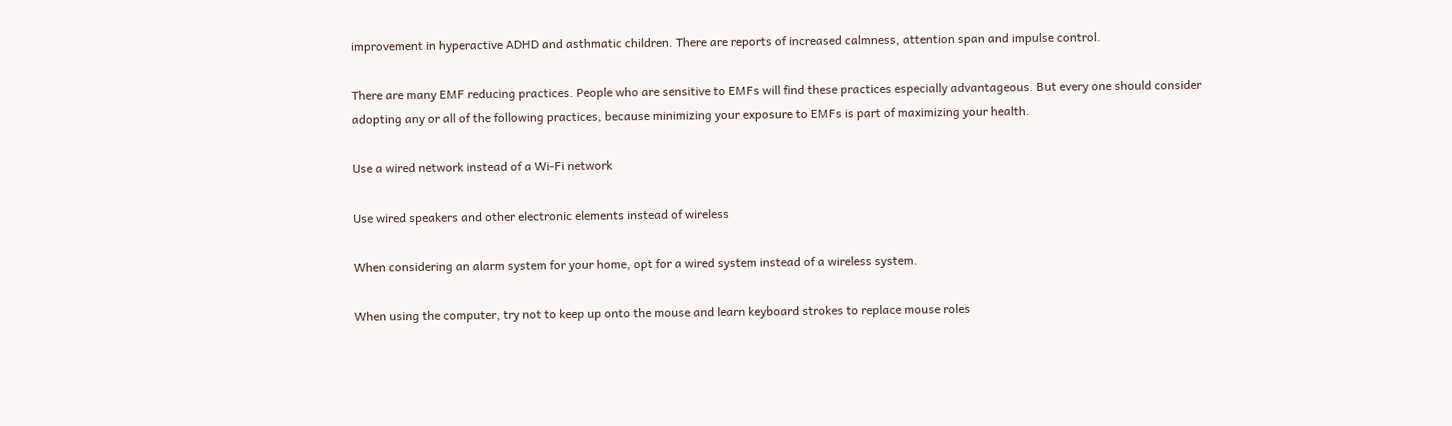improvement in hyperactive ADHD and asthmatic children. There are reports of increased calmness, attention span and impulse control.

There are many EMF reducing practices. People who are sensitive to EMFs will find these practices especially advantageous. But every one should consider adopting any or all of the following practices, because minimizing your exposure to EMFs is part of maximizing your health.

Use a wired network instead of a Wi-Fi network

Use wired speakers and other electronic elements instead of wireless

When considering an alarm system for your home, opt for a wired system instead of a wireless system.

When using the computer, try not to keep up onto the mouse and learn keyboard strokes to replace mouse roles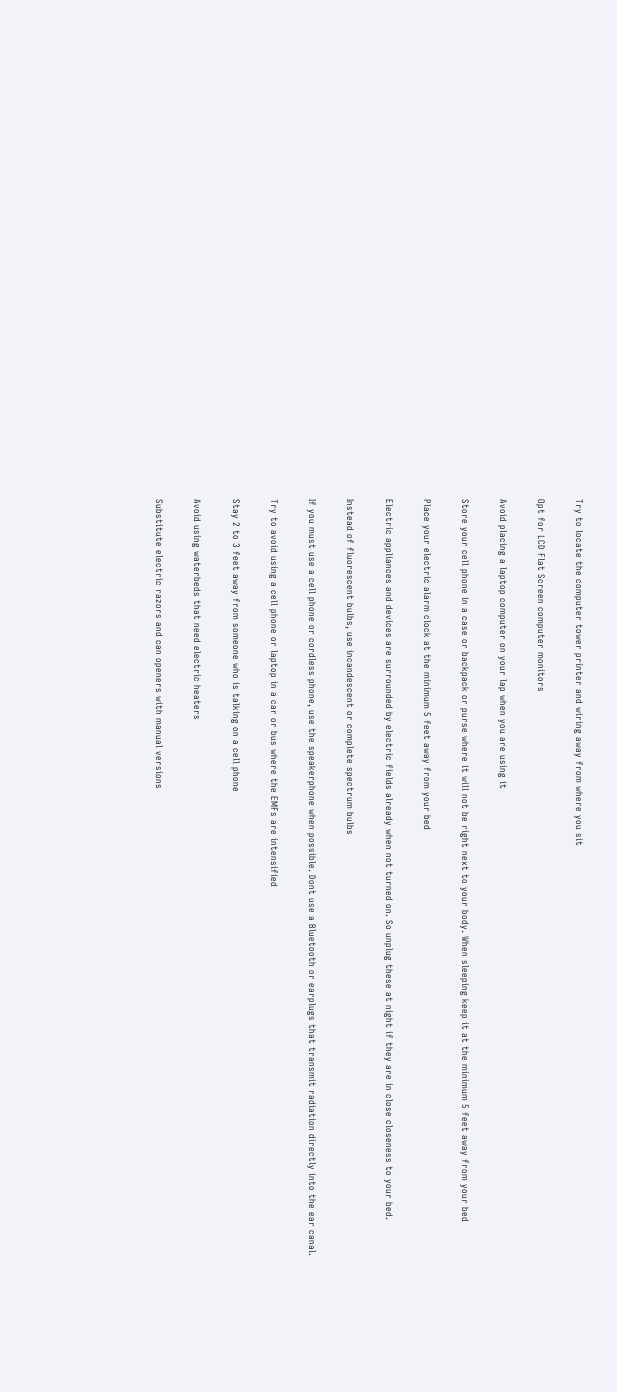Try to locate the computer tower printer and wiring away from where you sit

Opt for LCD Flat Screen computer monitors

Avoid placing a laptop computer on your lap when you are using it

Store your cell phone in a case or backpack or purse where it will not be right next to your body. When sleeping keep it at the minimum 5 feet away from your bed

Place your electric alarm clock at the minimum 5 feet away from your bed

Electric appliances and devices are surrounded by electric fields already when not turned on. So unplug these at night if they are in close closeness to your bed.

Instead of fluorescent bulbs, use incandescent or complete spectrum bulbs

If you must use a cell phone or cordless phone, use the speakerphone when possible. Dont use a Bluetooth or earplugs that transmit radiation directly into the ear canal.

Try to avoid using a cell phone or laptop in a car or bus where the EMFs are intensified

Stay 2 to 3 feet away from someone who is talking on a cell phone

Avoid using waterbeds that need electric heaters

Substitute electric razors and can openers with manual versions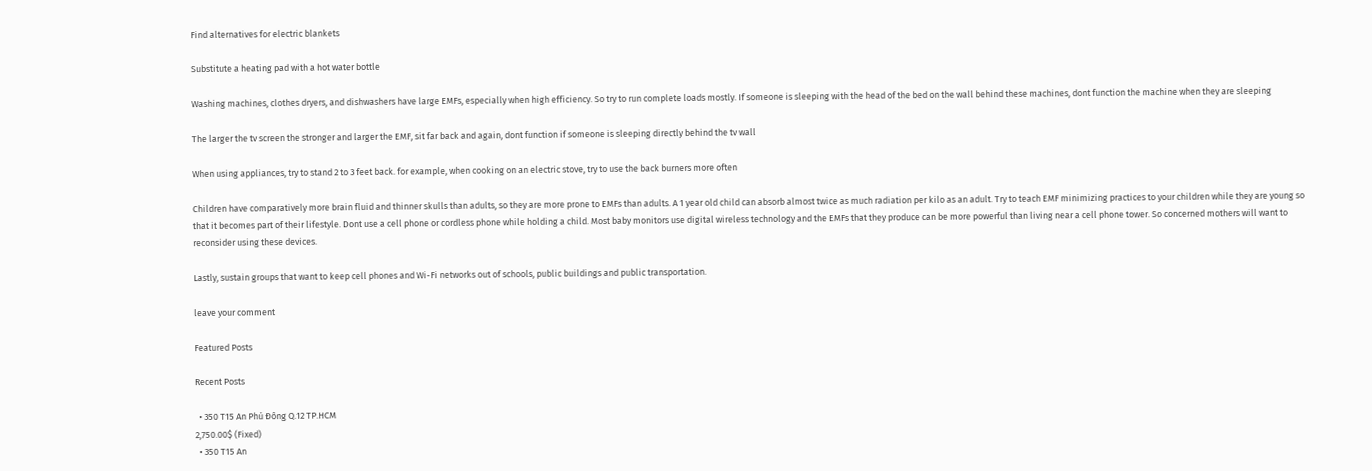Find alternatives for electric blankets

Substitute a heating pad with a hot water bottle

Washing machines, clothes dryers, and dishwashers have large EMFs, especially when high efficiency. So try to run complete loads mostly. If someone is sleeping with the head of the bed on the wall behind these machines, dont function the machine when they are sleeping

The larger the tv screen the stronger and larger the EMF, sit far back and again, dont function if someone is sleeping directly behind the tv wall

When using appliances, try to stand 2 to 3 feet back. for example, when cooking on an electric stove, try to use the back burners more often

Children have comparatively more brain fluid and thinner skulls than adults, so they are more prone to EMFs than adults. A 1 year old child can absorb almost twice as much radiation per kilo as an adult. Try to teach EMF minimizing practices to your children while they are young so that it becomes part of their lifestyle. Dont use a cell phone or cordless phone while holding a child. Most baby monitors use digital wireless technology and the EMFs that they produce can be more powerful than living near a cell phone tower. So concerned mothers will want to reconsider using these devices.

Lastly, sustain groups that want to keep cell phones and Wi-Fi networks out of schools, public buildings and public transportation.

leave your comment

Featured Posts

Recent Posts

  • 350 T15 An Phú Đông Q.12 TP.HCM
2,750.00$ (Fixed)
  • 350 T15 An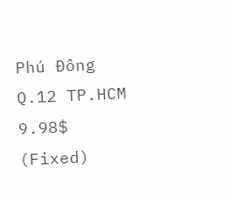Phú Đông Q.12 TP.HCM
9.98$ (Fixed)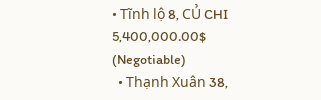• Tĩnh lộ 8, CỦ CHI
5,400,000.00$ (Negotiable)
  • Thạnh Xuân 38,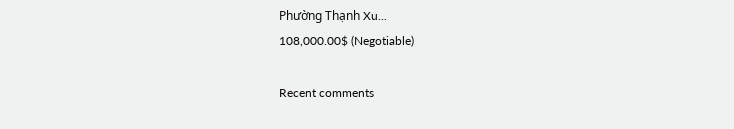Phường Thạnh Xu...
108,000.00$ (Negotiable)

Recent comments